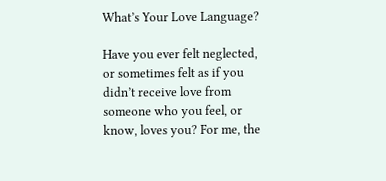What’s Your Love Language?

Have you ever felt neglected, or sometimes felt as if you didn’t receive love from someone who you feel, or know, loves you? For me, the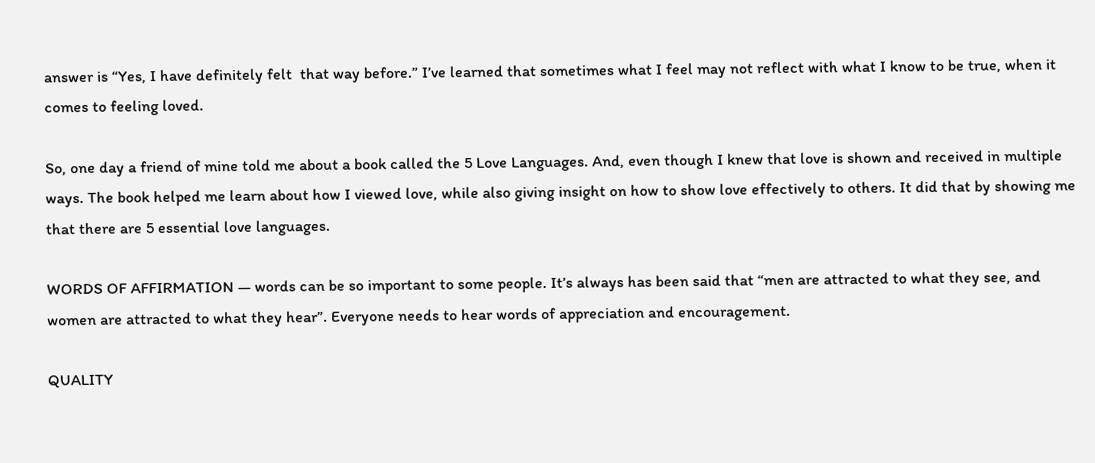answer is “Yes, I have definitely felt  that way before.” I’ve learned that sometimes what I feel may not reflect with what I know to be true, when it comes to feeling loved.

So, one day a friend of mine told me about a book called the 5 Love Languages. And, even though I knew that love is shown and received in multiple ways. The book helped me learn about how I viewed love, while also giving insight on how to show love effectively to others. It did that by showing me that there are 5 essential love languages.

WORDS OF AFFIRMATION — words can be so important to some people. It’s always has been said that “men are attracted to what they see, and women are attracted to what they hear”. Everyone needs to hear words of appreciation and encouragement.

QUALITY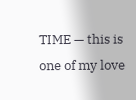TIME — this is one of my love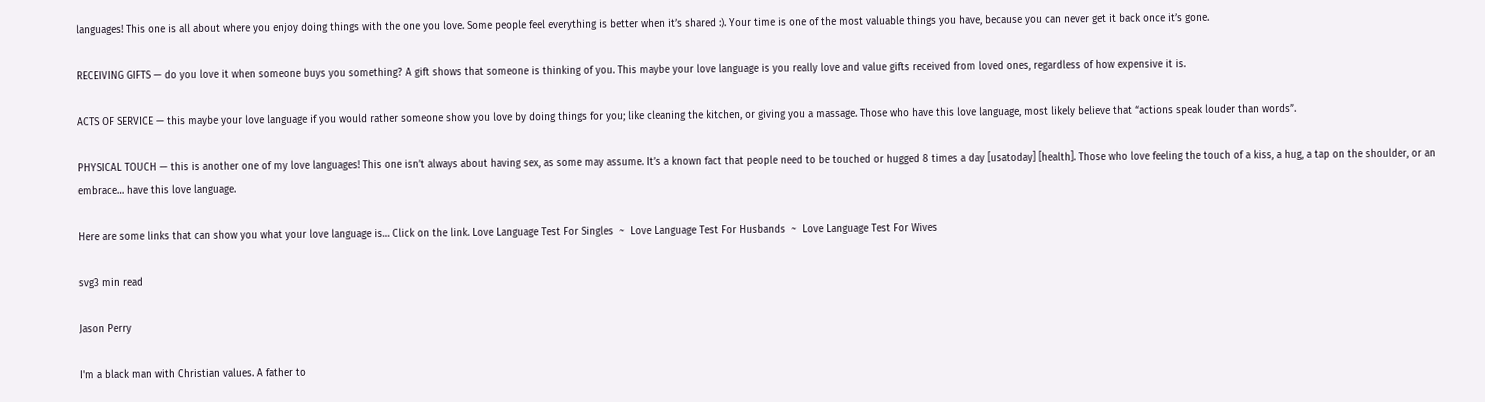languages! This one is all about where you enjoy doing things with the one you love. Some people feel everything is better when it’s shared :). Your time is one of the most valuable things you have, because you can never get it back once it’s gone.

RECEIVING GIFTS — do you love it when someone buys you something? A gift shows that someone is thinking of you. This maybe your love language is you really love and value gifts received from loved ones, regardless of how expensive it is.

ACTS OF SERVICE — this maybe your love language if you would rather someone show you love by doing things for you; like cleaning the kitchen, or giving you a massage. Those who have this love language, most likely believe that “actions speak louder than words”.

PHYSICAL TOUCH — this is another one of my love languages! This one isn’t always about having sex, as some may assume. It’s a known fact that people need to be touched or hugged 8 times a day [usatoday] [health]. Those who love feeling the touch of a kiss, a hug, a tap on the shoulder, or an embrace… have this love language.

Here are some links that can show you what your love language is… Click on the link. Love Language Test For Singles  ~  Love Language Test For Husbands  ~  Love Language Test For Wives

svg3 min read

Jason Perry

I'm a black man with Christian values. A father to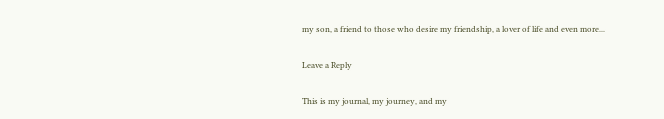my son, a friend to those who desire my friendship, a lover of life and even more...

Leave a Reply

This is my journal, my journey, and my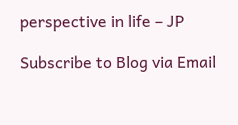perspective in life – JP

Subscribe to Blog via Email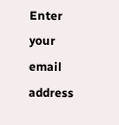Enter your email address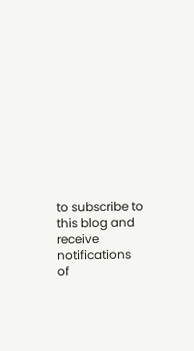to subscribe to this blog and receive notifications of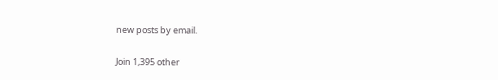new posts by email.

Join 1,395 other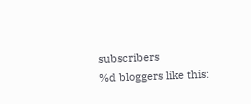subscribers
%d bloggers like this: